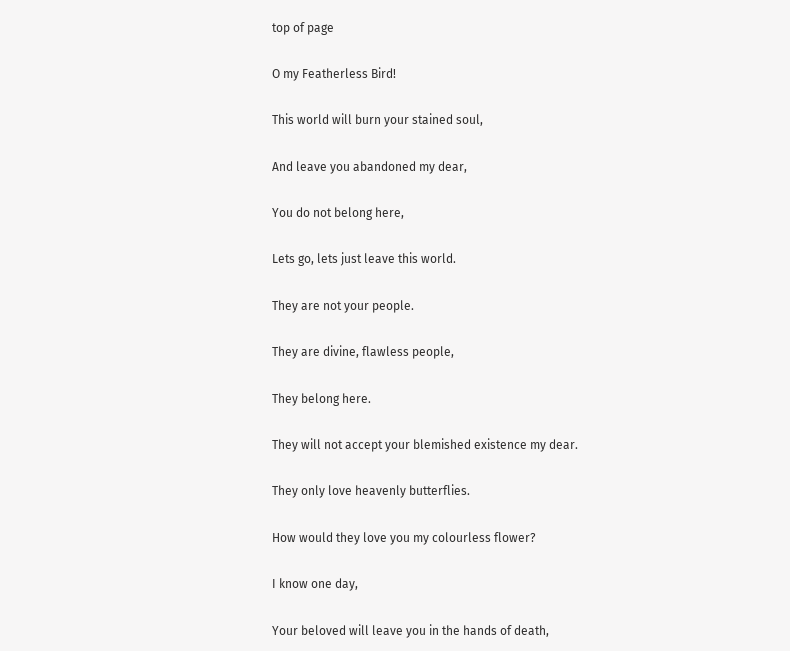top of page

O my Featherless Bird!

This world will burn your stained soul,

And leave you abandoned my dear,

You do not belong here,

Lets go, lets just leave this world.

They are not your people.

They are divine, flawless people,

They belong here.

They will not accept your blemished existence my dear.

They only love heavenly butterflies.

How would they love you my colourless flower?

I know one day,

Your beloved will leave you in the hands of death,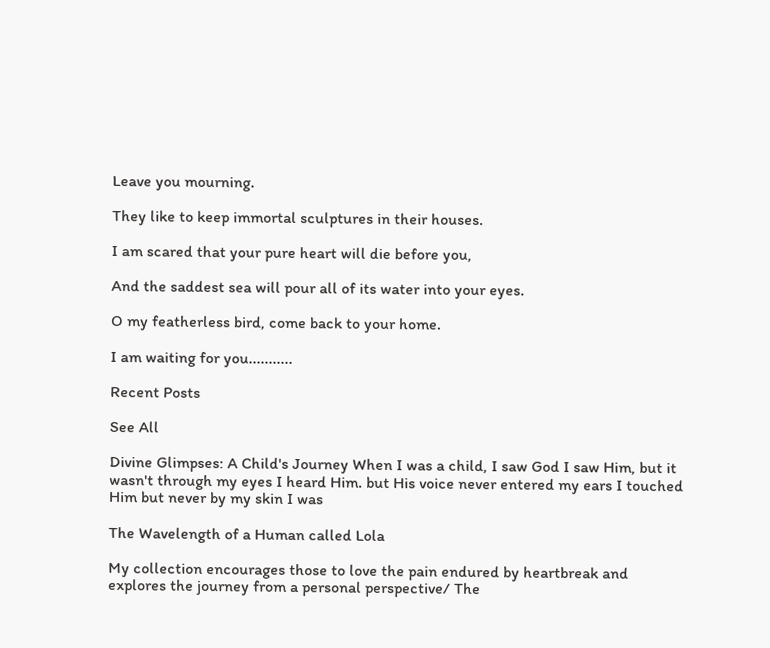Leave you mourning.

They like to keep immortal sculptures in their houses.

I am scared that your pure heart will die before you,

And the saddest sea will pour all of its water into your eyes.

O my featherless bird, come back to your home.

I am waiting for you...........

Recent Posts

See All

Divine Glimpses: A Child's Journey When I was a child, I saw God I saw Him, but it wasn't through my eyes I heard Him. but His voice never entered my ears I touched Him but never by my skin I was

The Wavelength of a Human called Lola

My collection encourages those to love the pain endured by heartbreak and explores the journey from a personal perspective/ The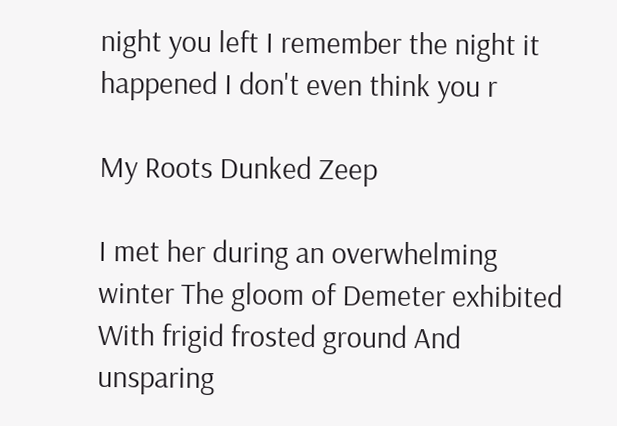night you left I remember the night it happened I don't even think you r

My Roots Dunked Zeep

I met her during an overwhelming winter The gloom of Demeter exhibited With frigid frosted ground And unsparing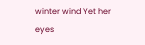winter wind Yet her eyes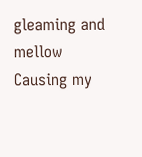gleaming and mellow Causing my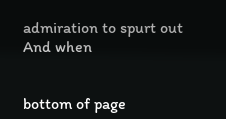admiration to spurt out And when


bottom of page